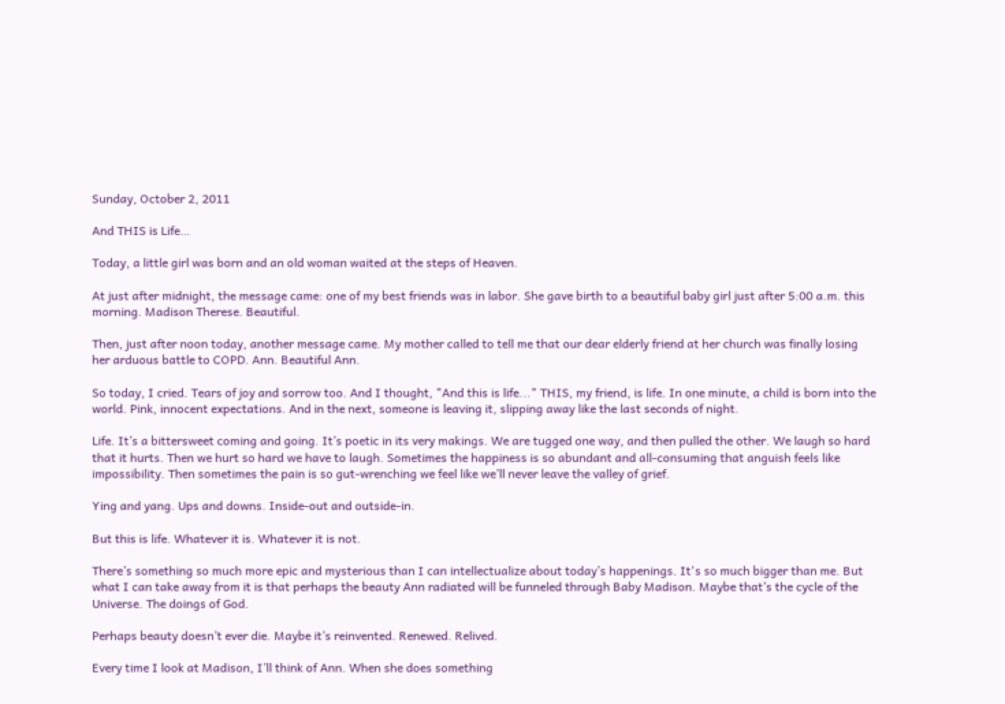Sunday, October 2, 2011

And THIS is Life…

Today, a little girl was born and an old woman waited at the steps of Heaven.

At just after midnight, the message came: one of my best friends was in labor. She gave birth to a beautiful baby girl just after 5:00 a.m. this morning. Madison Therese. Beautiful.

Then, just after noon today, another message came. My mother called to tell me that our dear elderly friend at her church was finally losing her arduous battle to COPD. Ann. Beautiful Ann.

So today, I cried. Tears of joy and sorrow too. And I thought, "And this is life..." THIS, my friend, is life. In one minute, a child is born into the world. Pink, innocent expectations. And in the next, someone is leaving it, slipping away like the last seconds of night.

Life. It’s a bittersweet coming and going. It’s poetic in its very makings. We are tugged one way, and then pulled the other. We laugh so hard that it hurts. Then we hurt so hard we have to laugh. Sometimes the happiness is so abundant and all-consuming that anguish feels like impossibility. Then sometimes the pain is so gut-wrenching we feel like we’ll never leave the valley of grief.

Ying and yang. Ups and downs. Inside-out and outside-in.

But this is life. Whatever it is. Whatever it is not.

There’s something so much more epic and mysterious than I can intellectualize about today’s happenings. It's so much bigger than me. But what I can take away from it is that perhaps the beauty Ann radiated will be funneled through Baby Madison. Maybe that’s the cycle of the Universe. The doings of God.

Perhaps beauty doesn’t ever die. Maybe it’s reinvented. Renewed. Relived.

Every time I look at Madison, I’ll think of Ann. When she does something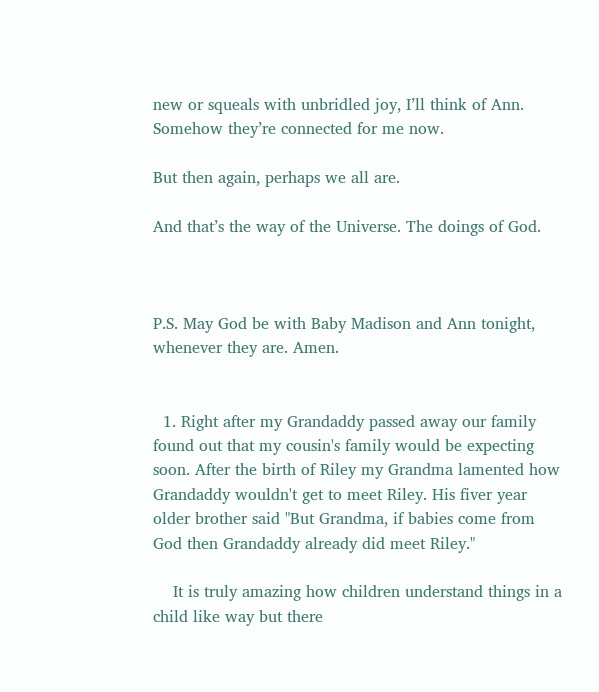new or squeals with unbridled joy, I’ll think of Ann. Somehow they’re connected for me now.

But then again, perhaps we all are.

And that’s the way of the Universe. The doings of God.



P.S. May God be with Baby Madison and Ann tonight, whenever they are. Amen.


  1. Right after my Grandaddy passed away our family found out that my cousin's family would be expecting soon. After the birth of Riley my Grandma lamented how Grandaddy wouldn't get to meet Riley. His fiver year older brother said "But Grandma, if babies come from God then Grandaddy already did meet Riley."

    It is truly amazing how children understand things in a child like way but there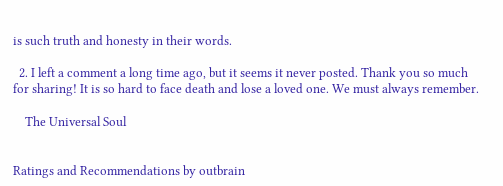is such truth and honesty in their words.

  2. I left a comment a long time ago, but it seems it never posted. Thank you so much for sharing! It is so hard to face death and lose a loved one. We must always remember.

    The Universal Soul


Ratings and Recommendations by outbrain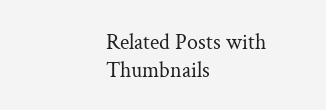Related Posts with Thumbnails